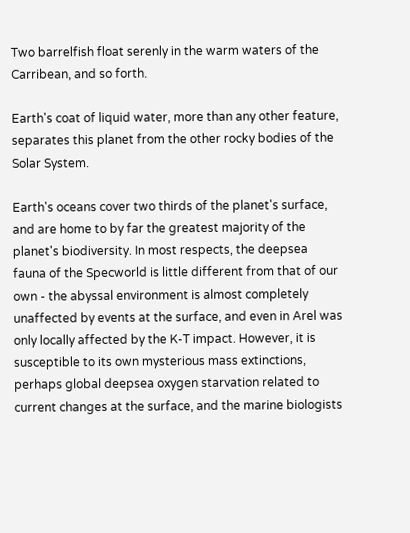Two barrelfish float serenly in the warm waters of the Carribean, and so forth.

Earth's coat of liquid water, more than any other feature, separates this planet from the other rocky bodies of the Solar System.

Earth's oceans cover two thirds of the planet's surface, and are home to by far the greatest majority of the planet's biodiversity. In most respects, the deepsea fauna of the Specworld is little different from that of our own - the abyssal environment is almost completely unaffected by events at the surface, and even in Arel was only locally affected by the K-T impact. However, it is susceptible to its own mysterious mass extinctions, perhaps global deepsea oxygen starvation related to current changes at the surface, and the marine biologists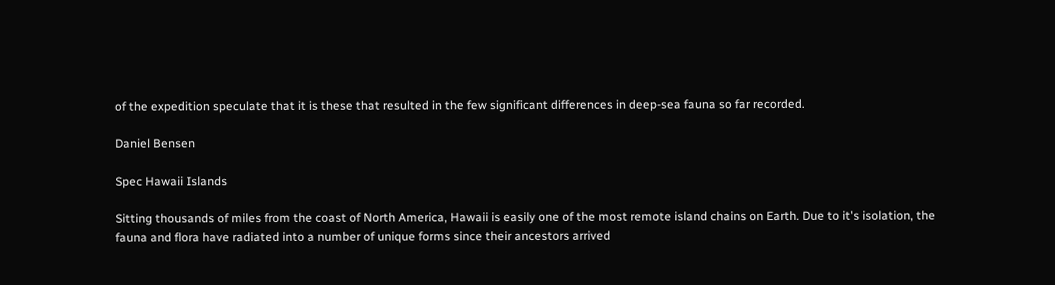of the expedition speculate that it is these that resulted in the few significant differences in deep-sea fauna so far recorded.

Daniel Bensen

Spec Hawaii Islands

Sitting thousands of miles from the coast of North America, Hawaii is easily one of the most remote island chains on Earth. Due to it's isolation, the fauna and flora have radiated into a number of unique forms since their ancestors arrived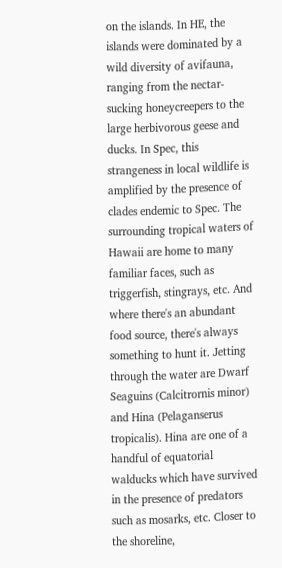on the islands. In HE, the islands were dominated by a wild diversity of avifauna, ranging from the nectar-sucking honeycreepers to the large herbivorous geese and ducks. In Spec, this strangeness in local wildlife is amplified by the presence of clades endemic to Spec. The surrounding tropical waters of Hawaii are home to many familiar faces, such as triggerfish, stingrays, etc. And where there's an abundant food source, there's always something to hunt it. Jetting through the water are Dwarf Seaguins (Calcitrornis minor) and Hina (Pelaganserus tropicalis). Hina are one of a handful of equatorial walducks which have survived in the presence of predators such as mosarks, etc. Closer to the shoreline,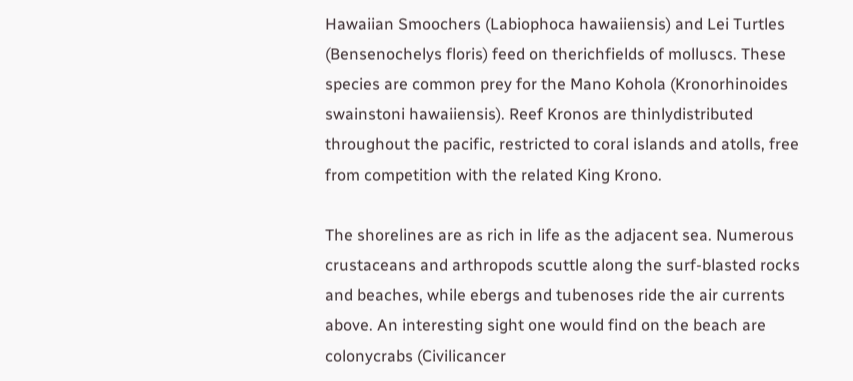Hawaiian Smoochers (Labiophoca hawaiiensis) and Lei Turtles (Bensenochelys floris) feed on therichfields of molluscs. These species are common prey for the Mano Kohola (Kronorhinoides swainstoni hawaiiensis). Reef Kronos are thinlydistributed throughout the pacific, restricted to coral islands and atolls, free from competition with the related King Krono.

The shorelines are as rich in life as the adjacent sea. Numerous crustaceans and arthropods scuttle along the surf-blasted rocks and beaches, while ebergs and tubenoses ride the air currents above. An interesting sight one would find on the beach are colonycrabs (Civilicancer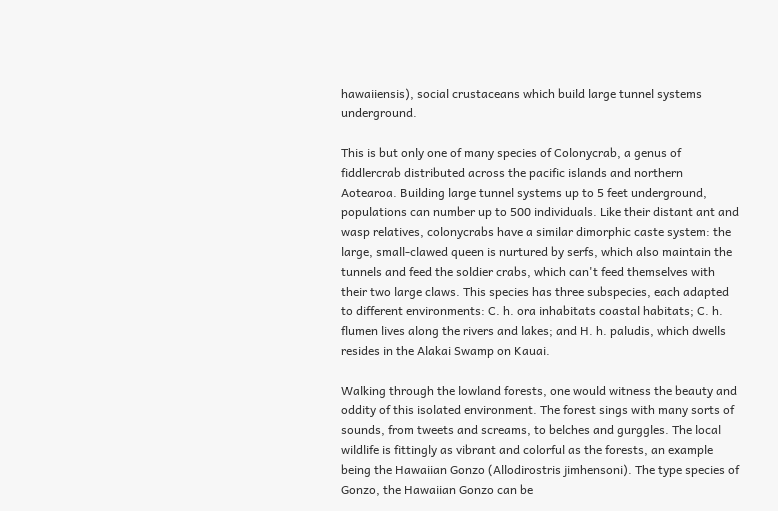hawaiiensis), social crustaceans which build large tunnel systems underground.

This is but only one of many species of Colonycrab, a genus of fiddlercrab distributed across the pacific islands and northern Aotearoa. Building large tunnel systems up to 5 feet underground, populations can number up to 500 individuals. Like their distant ant and wasp relatives, colonycrabs have a similar dimorphic caste system: the large, small-clawed queen is nurtured by serfs, which also maintain the tunnels and feed the soldier crabs, which can't feed themselves with their two large claws. This species has three subspecies, each adapted to different environments: C. h. ora inhabitats coastal habitats; C. h. flumen lives along the rivers and lakes; and H. h. paludis, which dwells resides in the Alakai Swamp on Kauai.

Walking through the lowland forests, one would witness the beauty and oddity of this isolated environment. The forest sings with many sorts of sounds, from tweets and screams, to belches and gurggles. The local wildlife is fittingly as vibrant and colorful as the forests, an example being the Hawaiian Gonzo (Allodirostris jimhensoni). The type species of Gonzo, the Hawaiian Gonzo can be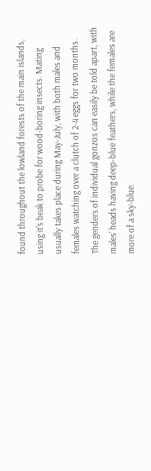found throughout the lowland forests of the main islands, using it's beak to probe for wood-boring insects. Mating usually takes place during May-July, with both males and females watching over a clutch of 2-4 eggs for two months. The genders of individual gonzos can easily be told apart, with males' heads having deep-blue feathers, while the females are more of a sky-blue.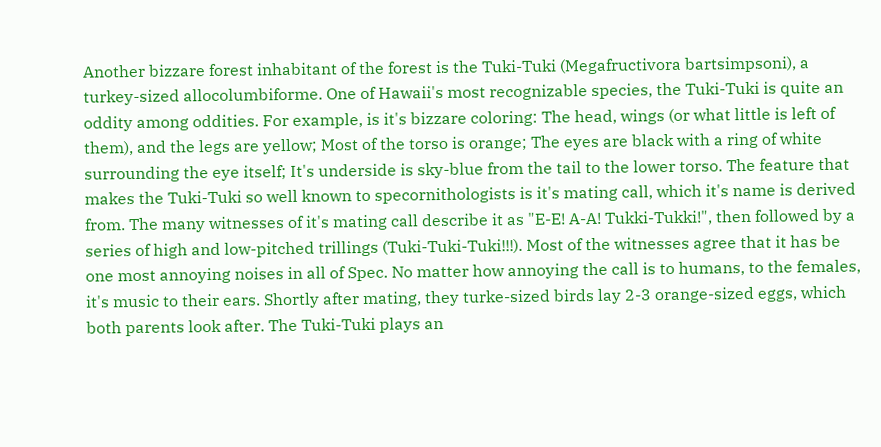Another bizzare forest inhabitant of the forest is the Tuki-Tuki (Megafructivora bartsimpsoni), a turkey-sized allocolumbiforme. One of Hawaii's most recognizable species, the Tuki-Tuki is quite an oddity among oddities. For example, is it's bizzare coloring: The head, wings (or what little is left of them), and the legs are yellow; Most of the torso is orange; The eyes are black with a ring of white surrounding the eye itself; It's underside is sky-blue from the tail to the lower torso. The feature that makes the Tuki-Tuki so well known to specornithologists is it's mating call, which it's name is derived from. The many witnesses of it's mating call describe it as "E-E! A-A! Tukki-Tukki!", then followed by a series of high and low-pitched trillings (Tuki-Tuki-Tuki!!!). Most of the witnesses agree that it has be one most annoying noises in all of Spec. No matter how annoying the call is to humans, to the females, it's music to their ears. Shortly after mating, they turke-sized birds lay 2-3 orange-sized eggs, which both parents look after. The Tuki-Tuki plays an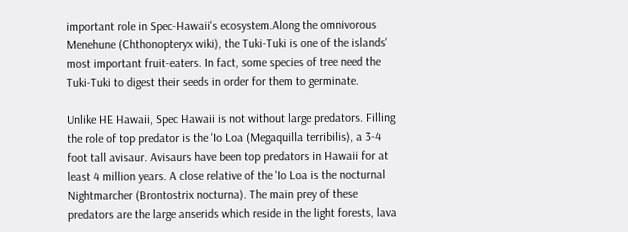important role in Spec-Hawaii's ecosystem.Along the omnivorous Menehune (Chthonopteryx wiki), the Tuki-Tuki is one of the islands' most important fruit-eaters. In fact, some species of tree need the Tuki-Tuki to digest their seeds in order for them to germinate.

Unlike HE Hawaii, Spec Hawaii is not without large predators. Filling the role of top predator is the 'Io Loa (Megaquilla terribilis), a 3-4 foot tall avisaur. Avisaurs have been top predators in Hawaii for at least 4 million years. A close relative of the 'Io Loa is the nocturnal Nightmarcher (Brontostrix nocturna). The main prey of these predators are the large anserids which reside in the light forests, lava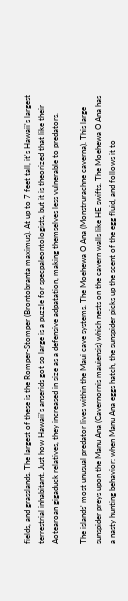fields, and grasslands. The largest of these is the Romper-Stomper (Brontobranta maximus). At up to 7 feet tall, it's Hawaii's largest terrestrial inhabitant. Just how Hawaii's anserids got so large is a puzzle for specpaleontologists, but it is theorized that like their Aotearoan gigaduck relatives, they increased in size as a defensive adpatation, making themselves less vulnerable to predators.

The islands' most unusual predator lives within the Maui cave systems. The Moehewa O Ana (Monstrurachne caverna). This large sunspider preys upon the Manu Ana (Cavernornis mauiensis) which nests on the cavern walls like HE swifts. The Moehewa O Ana has a nasty hunting behavior: when Manu Ana eggs hatch, the sunspider picks up the scent of the egg fluid, and follows it to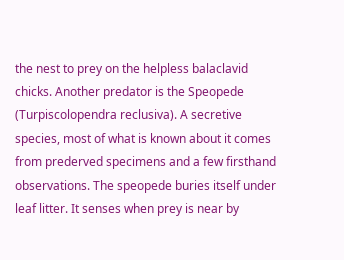the nest to prey on the helpless balaclavid chicks. Another predator is the Speopede (Turpiscolopendra reclusiva). A secretive species, most of what is known about it comes from prederved specimens and a few firsthand observations. The speopede buries itself under leaf litter. It senses when prey is near by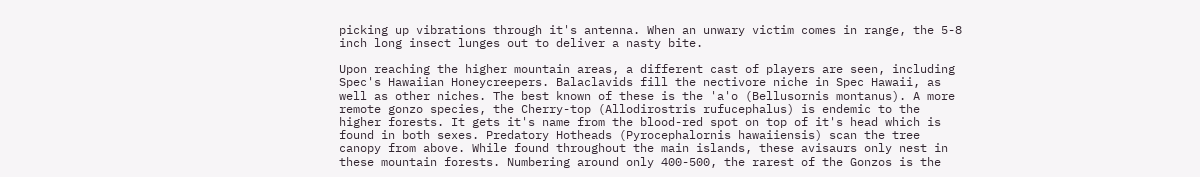picking up vibrations through it's antenna. When an unwary victim comes in range, the 5-8 inch long insect lunges out to deliver a nasty bite.

Upon reaching the higher mountain areas, a different cast of players are seen, including Spec's Hawaiian Honeycreepers. Balaclavids fill the nectivore niche in Spec Hawaii, as well as other niches. The best known of these is the 'a'o (Bellusornis montanus). A more remote gonzo species, the Cherry-top (Allodirostris rufucephalus) is endemic to the higher forests. It gets it's name from the blood-red spot on top of it's head which is found in both sexes. Predatory Hotheads (Pyrocephalornis hawaiiensis) scan the tree canopy from above. While found throughout the main islands, these avisaurs only nest in these mountain forests. Numbering around only 400-500, the rarest of the Gonzos is the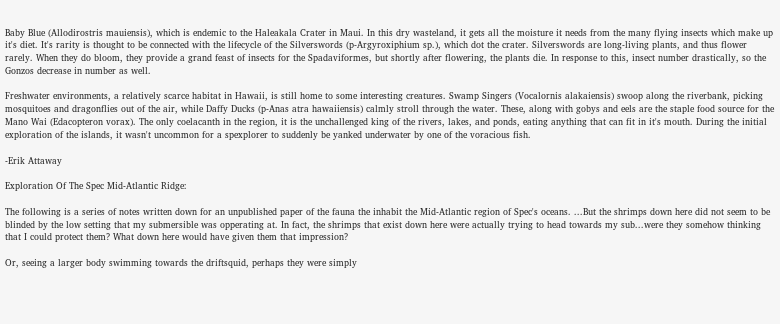Baby Blue (Allodirostris mauiensis), which is endemic to the Haleakala Crater in Maui. In this dry wasteland, it gets all the moisture it needs from the many flying insects which make up it's diet. It's rarity is thought to be connected with the lifecycle of the Silverswords (p-Argyroxiphium sp.), which dot the crater. Silverswords are long-living plants, and thus flower rarely. When they do bloom, they provide a grand feast of insects for the Spadaviformes, but shortly after flowering, the plants die. In response to this, insect number drastically, so the Gonzos decrease in number as well.

Freshwater environments, a relatively scarce habitat in Hawaii, is still home to some interesting creatures. Swamp Singers (Vocalornis alakaiensis) swoop along the riverbank, picking mosquitoes and dragonflies out of the air, while Daffy Ducks (p-Anas atra hawaiiensis) calmly stroll through the water. These, along with gobys and eels are the staple food source for the Mano Wai (Edacopteron vorax). The only coelacanth in the region, it is the unchallenged king of the rivers, lakes, and ponds, eating anything that can fit in it's mouth. During the initial exploration of the islands, it wasn't uncommon for a spexplorer to suddenly be yanked underwater by one of the voracious fish.

-Erik Attaway

Exploration Of The Spec Mid-Atlantic Ridge:

The following is a series of notes written down for an unpublished paper of the fauna the inhabit the Mid-Atlantic region of Spec's oceans. ...But the shrimps down here did not seem to be blinded by the low setting that my submersible was opperating at. In fact, the shrimps that exist down here were actually trying to head towards my sub...were they somehow thinking that I could protect them? What down here would have given them that impression?

Or, seeing a larger body swimming towards the driftsquid, perhaps they were simply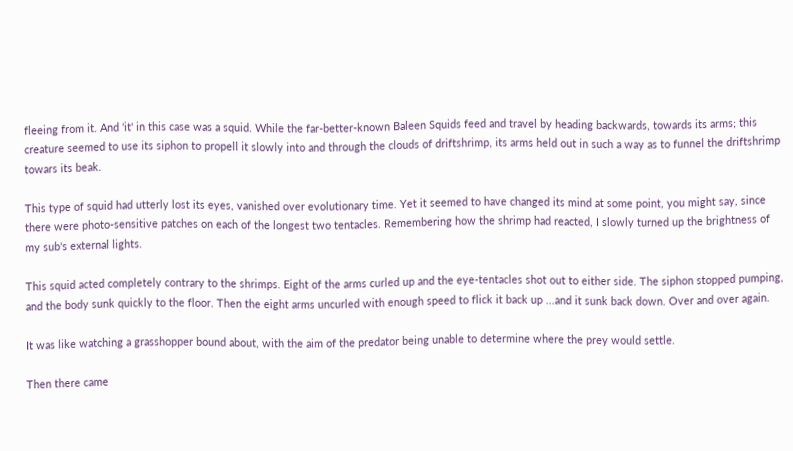fleeing from it. And 'it' in this case was a squid. While the far-better-known Baleen Squids feed and travel by heading backwards, towards its arms; this creature seemed to use its siphon to propell it slowly into and through the clouds of driftshrimp, its arms held out in such a way as to funnel the driftshrimp towars its beak.

This type of squid had utterly lost its eyes, vanished over evolutionary time. Yet it seemed to have changed its mind at some point, you might say, since there were photo-sensitive patches on each of the longest two tentacles. Remembering how the shrimp had reacted, I slowly turned up the brightness of my sub's external lights.

This squid acted completely contrary to the shrimps. Eight of the arms curled up and the eye-tentacles shot out to either side. The siphon stopped pumping, and the body sunk quickly to the floor. Then the eight arms uncurled with enough speed to flick it back up ...and it sunk back down. Over and over again.

It was like watching a grasshopper bound about, with the aim of the predator being unable to determine where the prey would settle.

Then there came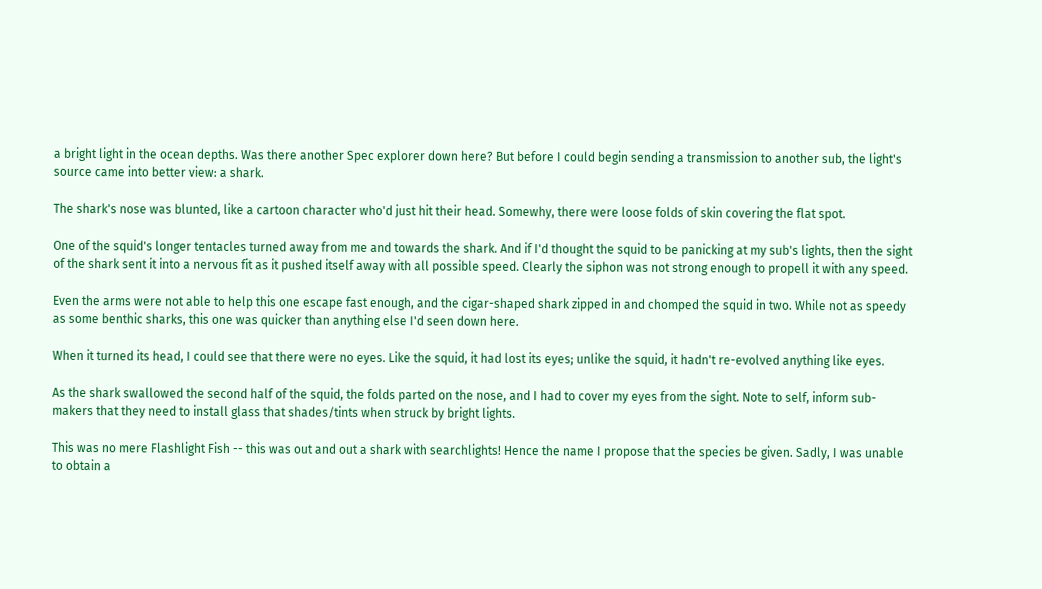a bright light in the ocean depths. Was there another Spec explorer down here? But before I could begin sending a transmission to another sub, the light's source came into better view: a shark.

The shark's nose was blunted, like a cartoon character who'd just hit their head. Somewhy, there were loose folds of skin covering the flat spot.

One of the squid's longer tentacles turned away from me and towards the shark. And if I'd thought the squid to be panicking at my sub's lights, then the sight of the shark sent it into a nervous fit as it pushed itself away with all possible speed. Clearly the siphon was not strong enough to propell it with any speed.

Even the arms were not able to help this one escape fast enough, and the cigar-shaped shark zipped in and chomped the squid in two. While not as speedy as some benthic sharks, this one was quicker than anything else I'd seen down here.

When it turned its head, I could see that there were no eyes. Like the squid, it had lost its eyes; unlike the squid, it hadn't re-evolved anything like eyes.

As the shark swallowed the second half of the squid, the folds parted on the nose, and I had to cover my eyes from the sight. Note to self, inform sub-makers that they need to install glass that shades/tints when struck by bright lights.

This was no mere Flashlight Fish -- this was out and out a shark with searchlights! Hence the name I propose that the species be given. Sadly, I was unable to obtain a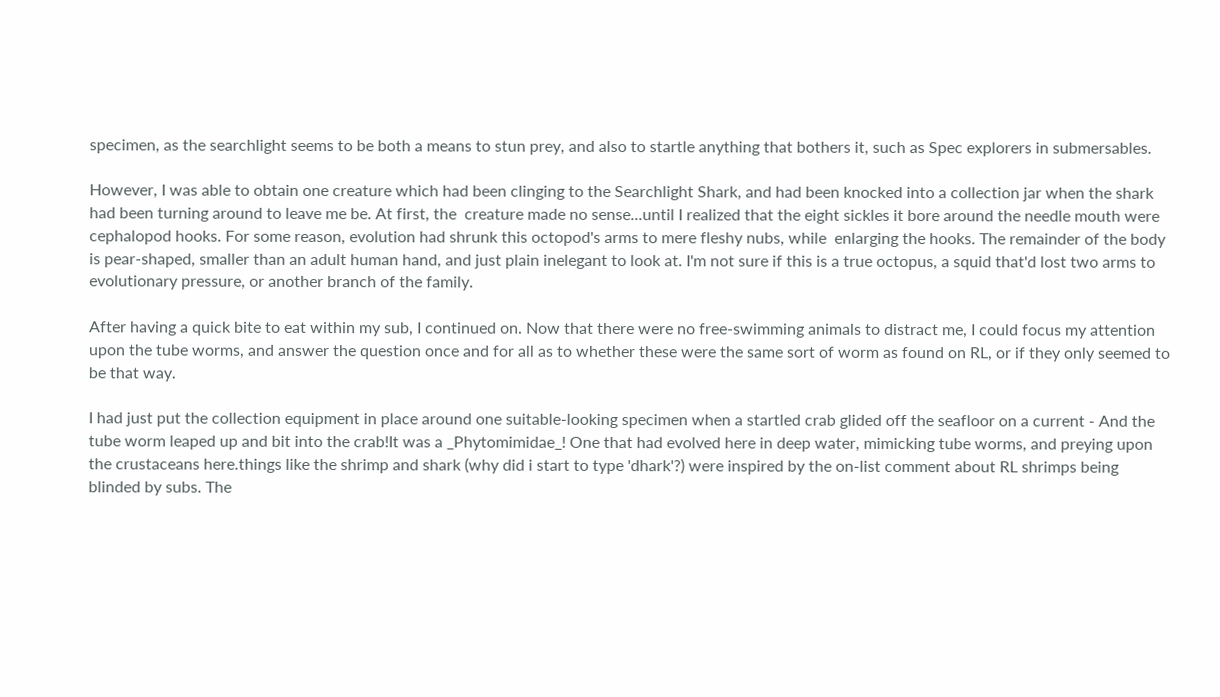specimen, as the searchlight seems to be both a means to stun prey, and also to startle anything that bothers it, such as Spec explorers in submersables.

However, I was able to obtain one creature which had been clinging to the Searchlight Shark, and had been knocked into a collection jar when the shark had been turning around to leave me be. At first, the  creature made no sense...until I realized that the eight sickles it bore around the needle mouth were cephalopod hooks. For some reason, evolution had shrunk this octopod's arms to mere fleshy nubs, while  enlarging the hooks. The remainder of the body is pear-shaped, smaller than an adult human hand, and just plain inelegant to look at. I'm not sure if this is a true octopus, a squid that'd lost two arms to evolutionary pressure, or another branch of the family.

After having a quick bite to eat within my sub, I continued on. Now that there were no free-swimming animals to distract me, I could focus my attention upon the tube worms, and answer the question once and for all as to whether these were the same sort of worm as found on RL, or if they only seemed to be that way.

I had just put the collection equipment in place around one suitable-looking specimen when a startled crab glided off the seafloor on a current - And the tube worm leaped up and bit into the crab!It was a _Phytomimidae_! One that had evolved here in deep water, mimicking tube worms, and preying upon the crustaceans here.things like the shrimp and shark (why did i start to type 'dhark'?) were inspired by the on-list comment about RL shrimps being blinded by subs. The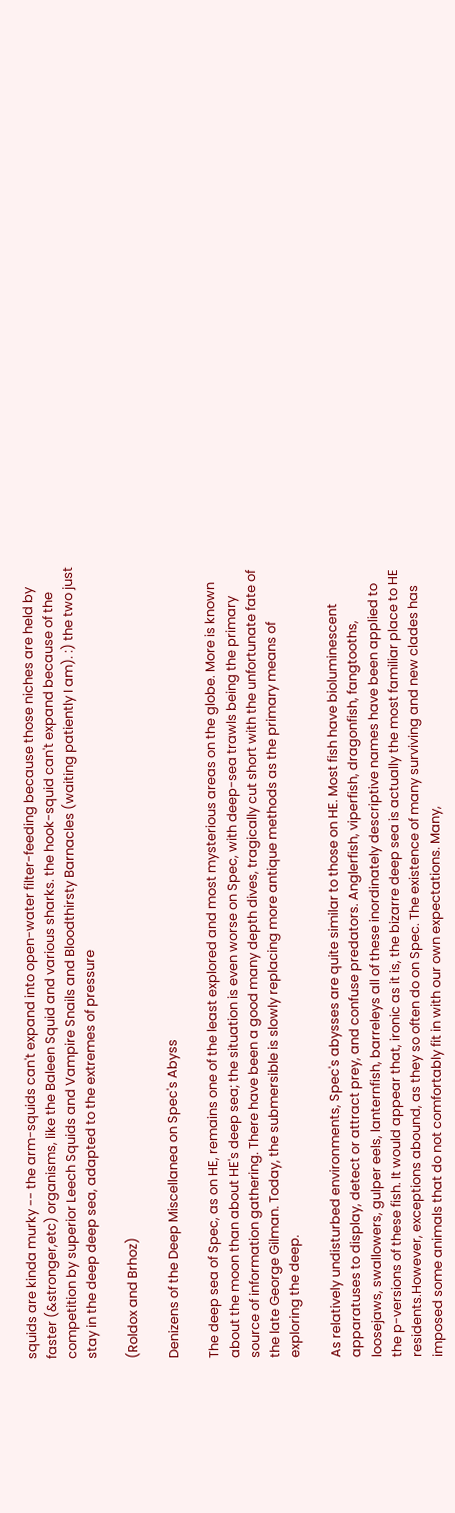squids are kinda murky -- the arm-squids can't expand into open-water filter-feeding because those niches are held by faster (&stronger,etc) organisms, like the Baleen Squid and various sharks. the hook-squid can't expand because of the competition by superior Leech Squids and Vampire Snails and Bloodthirsty Barnacles (waiting patiently I am). :) the two just stay in the deep deep sea, adapted to the extremes of pressure

(Roldox and Brhoz)

Denizens of the Deep Miscellanea on Spec's Abyss

The deep sea of Spec, as on HE, remains one of the least explored and most mysterious areas on the globe. More is known about the moon than about HE's deep sea; the situation is even worse on Spec, with deep-sea trawls being the primary source of information gathering. There have been a good many depth dives, tragically cut short with the unfortunate fate of the late George Gilman. Today, the submersible is slowly replacing more antique methods as the primary means of exploring the deep.

As relatively undisturbed environments, Spec's abysses are quite similar to those on HE. Most fish have bioluminescent apparatuses to display, detect or attract prey, and confuse predators. Anglerfish, viperfish, dragonfish, fangtooths, loosejaws, swallowers, gulper eels, lanternfish, barreleys all of these inordinately descriptive names have been applied to the p-versions of these fish. It would appear that, ironic as it is, the bizarre deep sea is actually the most familiar place to HE residents.However, exceptions abound, as they so often do on Spec. The existence of many surviving and new clades has imposed some animals that do not comfortably fit in with our own expectations. Many,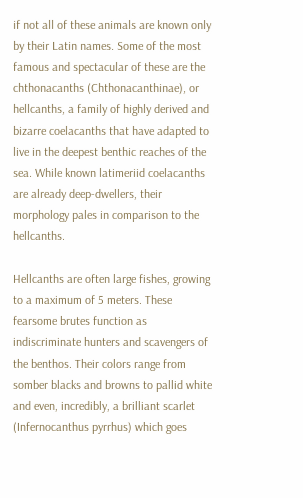if not all of these animals are known only by their Latin names. Some of the most famous and spectacular of these are the chthonacanths (Chthonacanthinae), or hellcanths, a family of highly derived and bizarre coelacanths that have adapted to live in the deepest benthic reaches of the sea. While known latimeriid coelacanths are already deep-dwellers, their morphology pales in comparison to the hellcanths.

Hellcanths are often large fishes, growing to a maximum of 5 meters. These fearsome brutes function as indiscriminate hunters and scavengers of the benthos. Their colors range from somber blacks and browns to pallid white and even, incredibly, a brilliant scarlet (Infernocanthus pyrrhus) which goes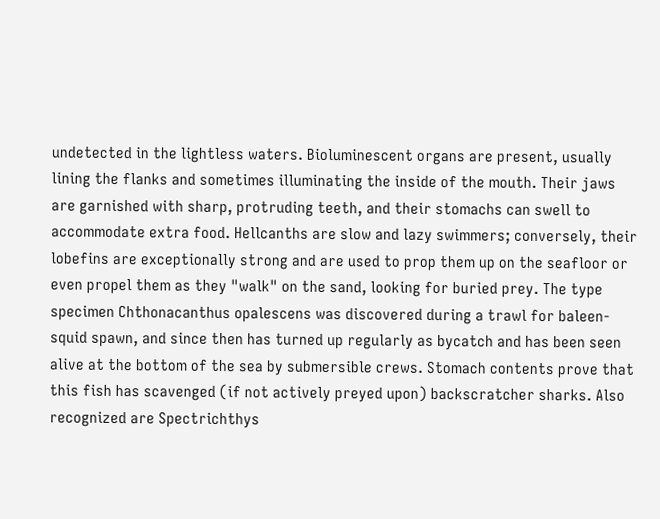undetected in the lightless waters. Bioluminescent organs are present, usually lining the flanks and sometimes illuminating the inside of the mouth. Their jaws are garnished with sharp, protruding teeth, and their stomachs can swell to accommodate extra food. Hellcanths are slow and lazy swimmers; conversely, their lobefins are exceptionally strong and are used to prop them up on the seafloor or even propel them as they "walk" on the sand, looking for buried prey. The type specimen Chthonacanthus opalescens was discovered during a trawl for baleen-squid spawn, and since then has turned up regularly as bycatch and has been seen alive at the bottom of the sea by submersible crews. Stomach contents prove that this fish has scavenged (if not actively preyed upon) backscratcher sharks. Also recognized are Spectrichthys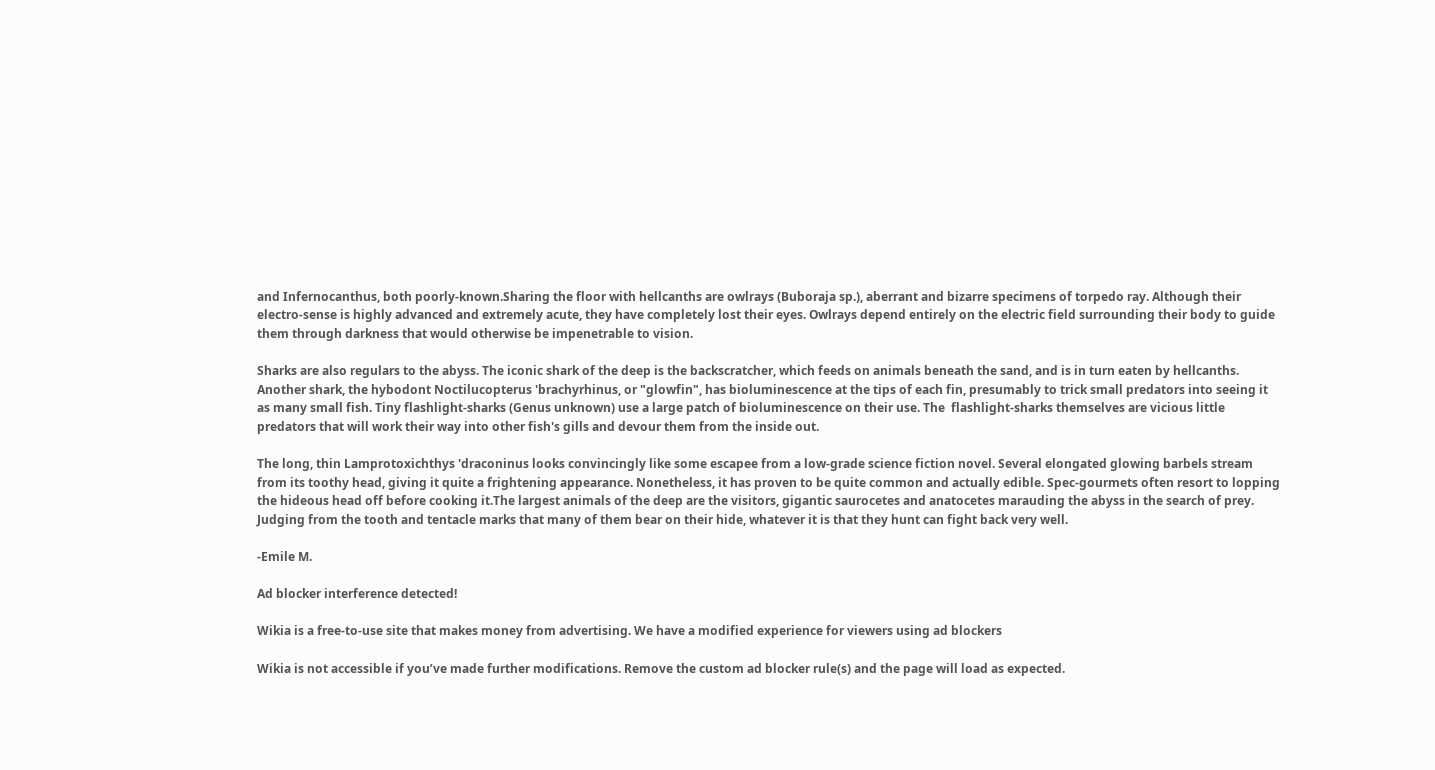and Infernocanthus, both poorly-known.Sharing the floor with hellcanths are owlrays (Buboraja sp.), aberrant and bizarre specimens of torpedo ray. Although their electro-sense is highly advanced and extremely acute, they have completely lost their eyes. Owlrays depend entirely on the electric field surrounding their body to guide them through darkness that would otherwise be impenetrable to vision.

Sharks are also regulars to the abyss. The iconic shark of the deep is the backscratcher, which feeds on animals beneath the sand, and is in turn eaten by hellcanths. Another shark, the hybodont Noctilucopterus 'brachyrhinus, or "glowfin", has bioluminescence at the tips of each fin, presumably to trick small predators into seeing it as many small fish. Tiny flashlight-sharks (Genus unknown) use a large patch of bioluminescence on their use. The  flashlight-sharks themselves are vicious little predators that will work their way into other fish's gills and devour them from the inside out.

The long, thin Lamprotoxichthys 'draconinus looks convincingly like some escapee from a low-grade science fiction novel. Several elongated glowing barbels stream from its toothy head, giving it quite a frightening appearance. Nonetheless, it has proven to be quite common and actually edible. Spec-gourmets often resort to lopping the hideous head off before cooking it.The largest animals of the deep are the visitors, gigantic saurocetes and anatocetes marauding the abyss in the search of prey. Judging from the tooth and tentacle marks that many of them bear on their hide, whatever it is that they hunt can fight back very well.

-Emile M.

Ad blocker interference detected!

Wikia is a free-to-use site that makes money from advertising. We have a modified experience for viewers using ad blockers

Wikia is not accessible if you’ve made further modifications. Remove the custom ad blocker rule(s) and the page will load as expected.